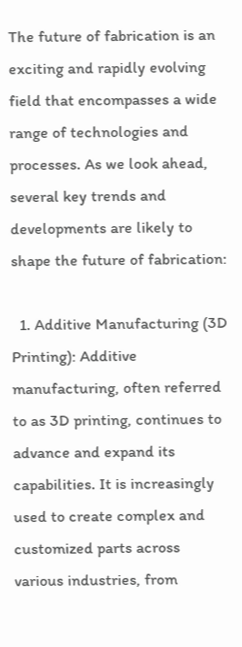The future of fabrication is an exciting and rapidly evolving field that encompasses a wide range of technologies and processes. As we look ahead, several key trends and developments are likely to shape the future of fabrication:

  1. Additive Manufacturing (3D Printing): Additive manufacturing, often referred to as 3D printing, continues to advance and expand its capabilities. It is increasingly used to create complex and customized parts across various industries, from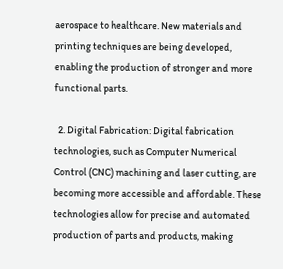aerospace to healthcare. New materials and printing techniques are being developed, enabling the production of stronger and more functional parts.

  2. Digital Fabrication: Digital fabrication technologies, such as Computer Numerical Control (CNC) machining and laser cutting, are becoming more accessible and affordable. These technologies allow for precise and automated production of parts and products, making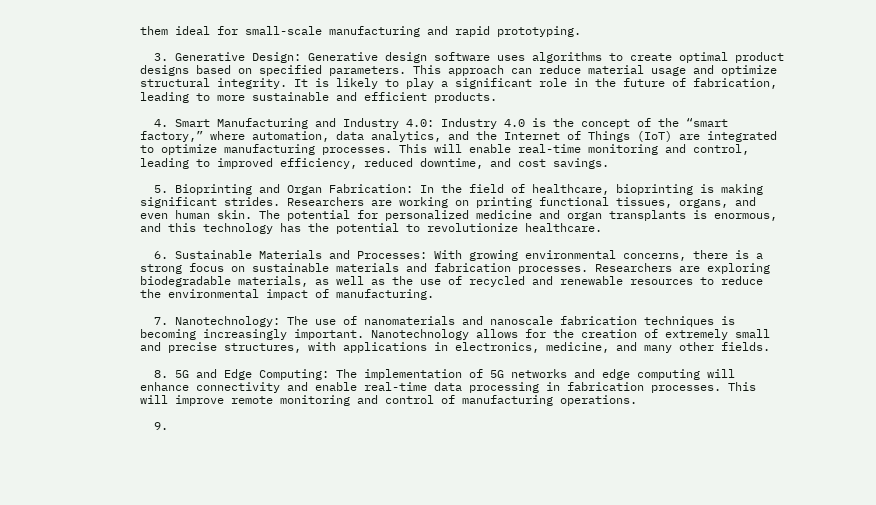them ideal for small-scale manufacturing and rapid prototyping.

  3. Generative Design: Generative design software uses algorithms to create optimal product designs based on specified parameters. This approach can reduce material usage and optimize structural integrity. It is likely to play a significant role in the future of fabrication, leading to more sustainable and efficient products.

  4. Smart Manufacturing and Industry 4.0: Industry 4.0 is the concept of the “smart factory,” where automation, data analytics, and the Internet of Things (IoT) are integrated to optimize manufacturing processes. This will enable real-time monitoring and control, leading to improved efficiency, reduced downtime, and cost savings.

  5. Bioprinting and Organ Fabrication: In the field of healthcare, bioprinting is making significant strides. Researchers are working on printing functional tissues, organs, and even human skin. The potential for personalized medicine and organ transplants is enormous, and this technology has the potential to revolutionize healthcare.

  6. Sustainable Materials and Processes: With growing environmental concerns, there is a strong focus on sustainable materials and fabrication processes. Researchers are exploring biodegradable materials, as well as the use of recycled and renewable resources to reduce the environmental impact of manufacturing.

  7. Nanotechnology: The use of nanomaterials and nanoscale fabrication techniques is becoming increasingly important. Nanotechnology allows for the creation of extremely small and precise structures, with applications in electronics, medicine, and many other fields.

  8. 5G and Edge Computing: The implementation of 5G networks and edge computing will enhance connectivity and enable real-time data processing in fabrication processes. This will improve remote monitoring and control of manufacturing operations.

  9.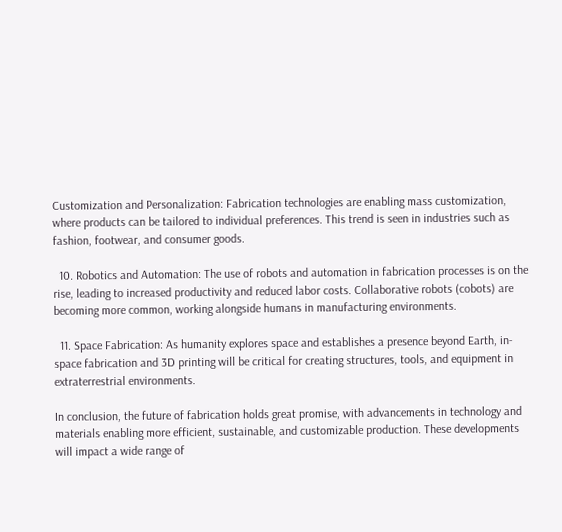Customization and Personalization: Fabrication technologies are enabling mass customization, where products can be tailored to individual preferences. This trend is seen in industries such as fashion, footwear, and consumer goods.

  10. Robotics and Automation: The use of robots and automation in fabrication processes is on the rise, leading to increased productivity and reduced labor costs. Collaborative robots (cobots) are becoming more common, working alongside humans in manufacturing environments.

  11. Space Fabrication: As humanity explores space and establishes a presence beyond Earth, in-space fabrication and 3D printing will be critical for creating structures, tools, and equipment in extraterrestrial environments.

In conclusion, the future of fabrication holds great promise, with advancements in technology and materials enabling more efficient, sustainable, and customizable production. These developments will impact a wide range of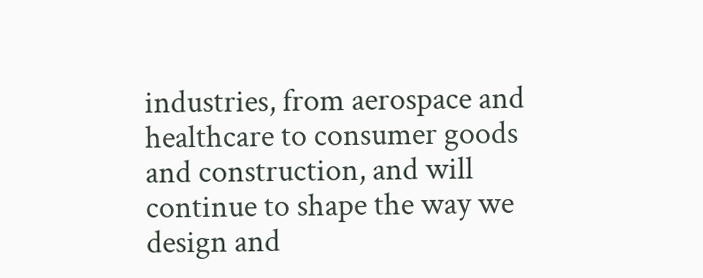industries, from aerospace and healthcare to consumer goods and construction, and will continue to shape the way we design and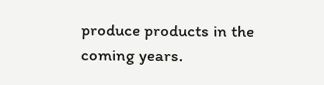produce products in the coming years.